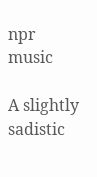npr music

A slightly sadistic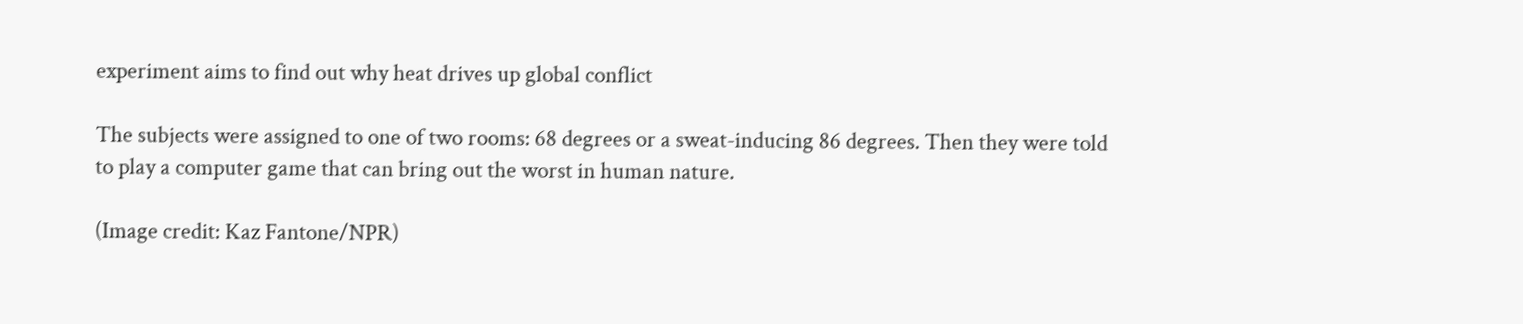experiment aims to find out why heat drives up global conflict

The subjects were assigned to one of two rooms: 68 degrees or a sweat-inducing 86 degrees. Then they were told to play a computer game that can bring out the worst in human nature.

(Image credit: Kaz Fantone/NPR)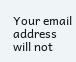Your email address will not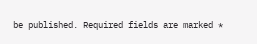be published. Required fields are marked *